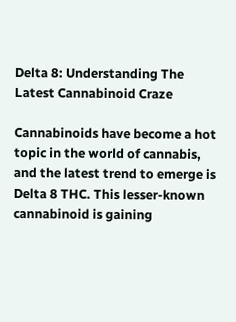Delta 8: Understanding The Latest Cannabinoid Craze

Cannabinoids have become a hot topic in the world of cannabis, and the latest trend to emerge is Delta 8 THC. This lesser-known cannabinoid is gaining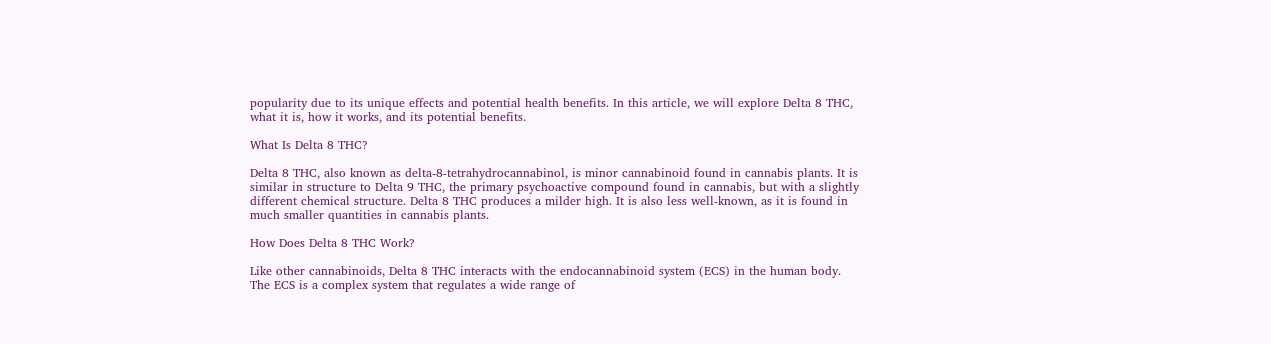popularity due to its unique effects and potential health benefits. In this article, we will explore Delta 8 THC, what it is, how it works, and its potential benefits.

What Is Delta 8 THC?

Delta 8 THC, also known as delta-8-tetrahydrocannabinol, is minor cannabinoid found in cannabis plants. It is similar in structure to Delta 9 THC, the primary psychoactive compound found in cannabis, but with a slightly different chemical structure. Delta 8 THC produces a milder high. It is also less well-known, as it is found in much smaller quantities in cannabis plants.

How Does Delta 8 THC Work?

Like other cannabinoids, Delta 8 THC interacts with the endocannabinoid system (ECS) in the human body. The ECS is a complex system that regulates a wide range of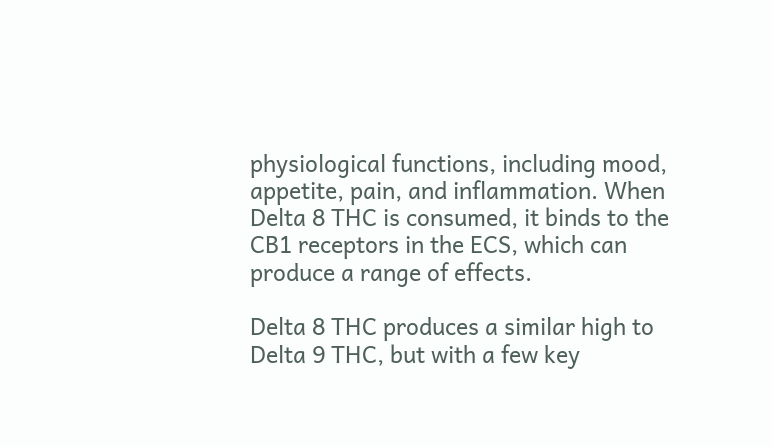physiological functions, including mood, appetite, pain, and inflammation. When Delta 8 THC is consumed, it binds to the CB1 receptors in the ECS, which can produce a range of effects.

Delta 8 THC produces a similar high to Delta 9 THC, but with a few key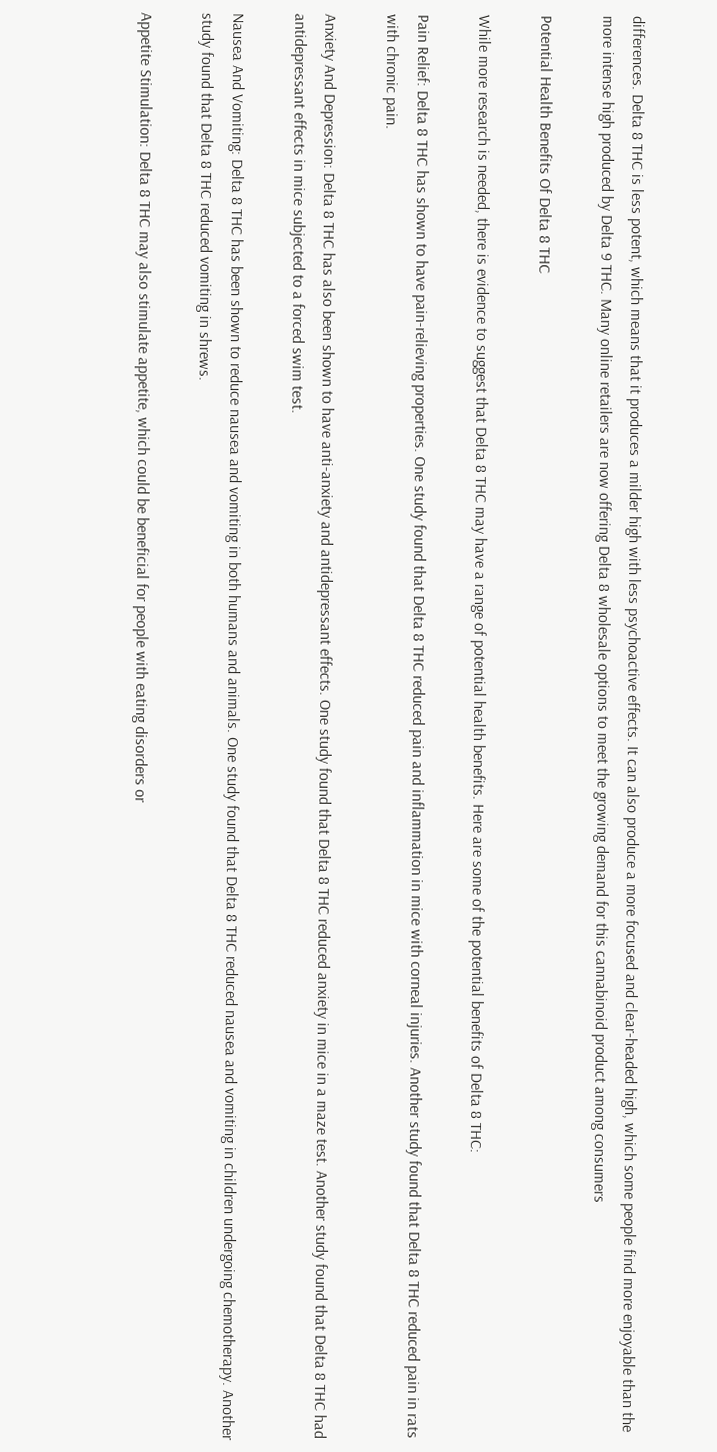differences. Delta 8 THC is less potent, which means that it produces a milder high with less psychoactive effects. It can also produce a more focused and clear-headed high, which some people find more enjoyable than the more intense high produced by Delta 9 THC. Many online retailers are now offering Delta 8 wholesale options to meet the growing demand for this cannabinoid product among consumers

Potential Health Benefits Of Delta 8 THC

While more research is needed, there is evidence to suggest that Delta 8 THC may have a range of potential health benefits. Here are some of the potential benefits of Delta 8 THC:

Pain Relief: Delta 8 THC has shown to have pain-relieving properties. One study found that Delta 8 THC reduced pain and inflammation in mice with corneal injuries. Another study found that Delta 8 THC reduced pain in rats with chronic pain.

Anxiety And Depression: Delta 8 THC has also been shown to have anti-anxiety and antidepressant effects. One study found that Delta 8 THC reduced anxiety in mice in a maze test. Another study found that Delta 8 THC had antidepressant effects in mice subjected to a forced swim test.

Nausea And Vomiting: Delta 8 THC has been shown to reduce nausea and vomiting in both humans and animals. One study found that Delta 8 THC reduced nausea and vomiting in children undergoing chemotherapy. Another study found that Delta 8 THC reduced vomiting in shrews.

Appetite Stimulation: Delta 8 THC may also stimulate appetite, which could be beneficial for people with eating disorders or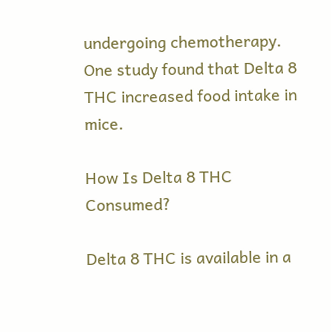undergoing chemotherapy. One study found that Delta 8 THC increased food intake in mice.

How Is Delta 8 THC Consumed?

Delta 8 THC is available in a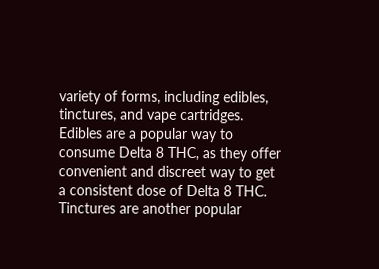variety of forms, including edibles, tinctures, and vape cartridges. Edibles are a popular way to consume Delta 8 THC, as they offer convenient and discreet way to get a consistent dose of Delta 8 THC. Tinctures are another popular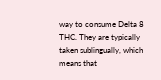way to consume Delta 8 THC. They are typically taken sublingually, which means that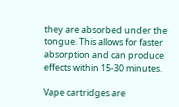they are absorbed under the tongue. This allows for faster absorption and can produce effects within 15-30 minutes.

Vape cartridges are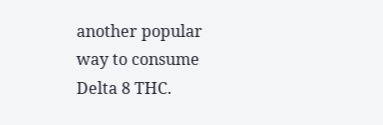another popular way to consume Delta 8 THC.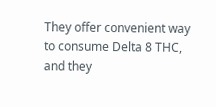They offer convenient way to consume Delta 8 THC, and they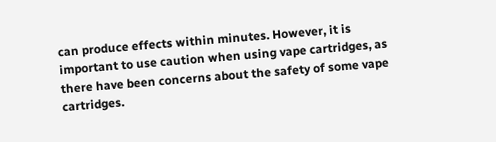can produce effects within minutes. However, it is important to use caution when using vape cartridges, as there have been concerns about the safety of some vape cartridges.